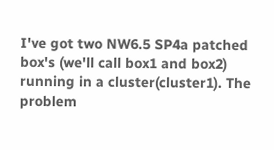I've got two NW6.5 SP4a patched box's (we'll call box1 and box2)
running in a cluster(cluster1). The problem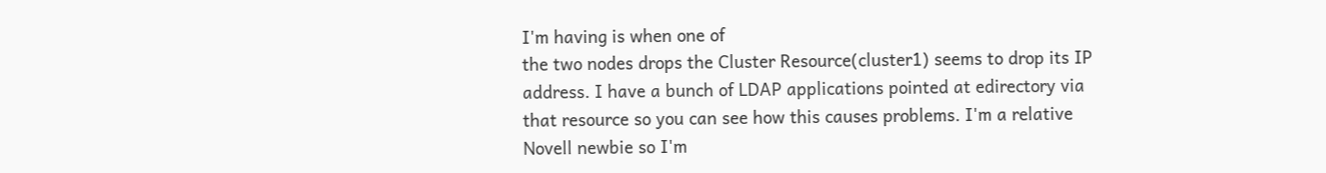I'm having is when one of
the two nodes drops the Cluster Resource(cluster1) seems to drop its IP
address. I have a bunch of LDAP applications pointed at edirectory via
that resource so you can see how this causes problems. I'm a relative
Novell newbie so I'm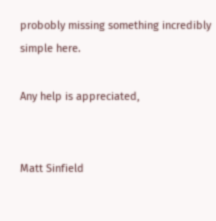probobly missing something incredibly simple here.

Any help is appreciated,


Matt Sinfield